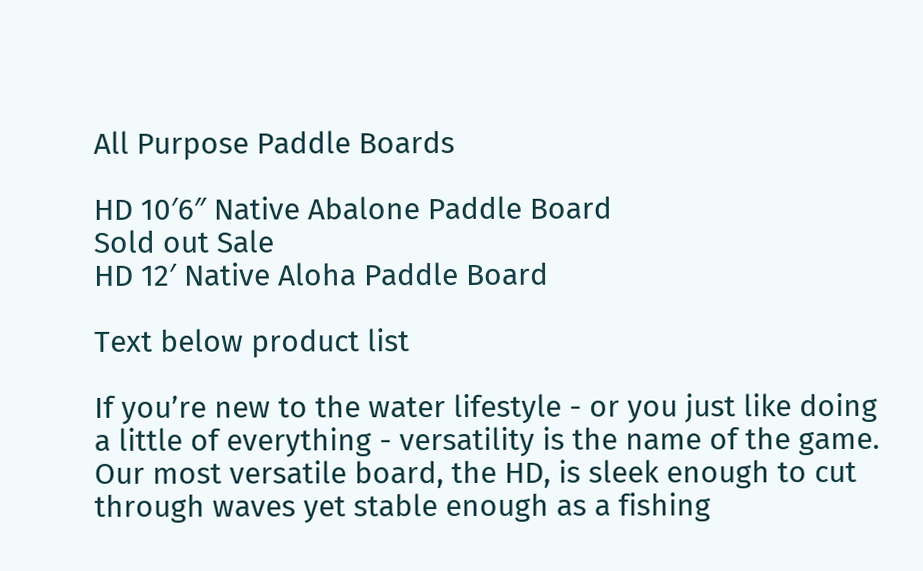All Purpose Paddle Boards

HD 10′6″ Native Abalone Paddle Board
Sold out Sale
HD 12′ Native Aloha Paddle Board

Text below product list

If you’re new to the water lifestyle - or you just like doing a little of everything - versatility is the name of the game. Our most versatile board, the HD, is sleek enough to cut through waves yet stable enough as a fishing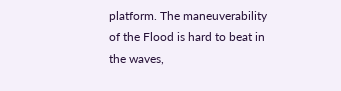platform. The maneuverability of the Flood is hard to beat in the waves,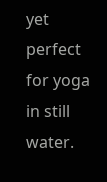yet perfect for yoga in still water.